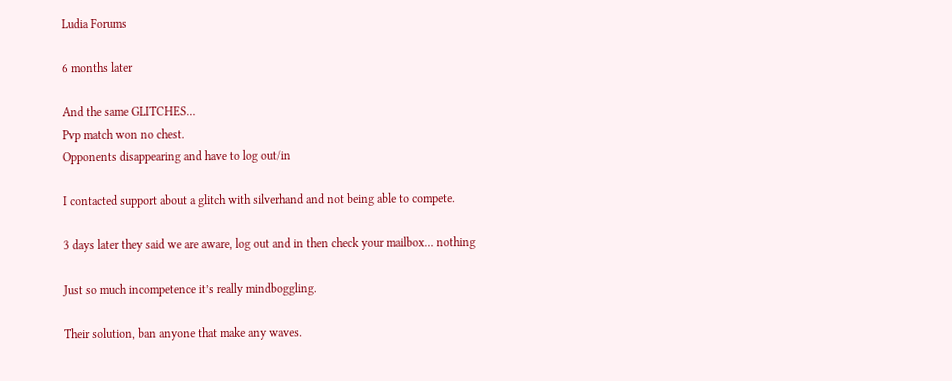Ludia Forums

6 months later

And the same GLITCHES…
Pvp match won no chest.
Opponents disappearing and have to log out/in

I contacted support about a glitch with silverhand and not being able to compete.

3 days later they said we are aware, log out and in then check your mailbox… nothing

Just so much incompetence it’s really mindboggling.

Their solution, ban anyone that make any waves.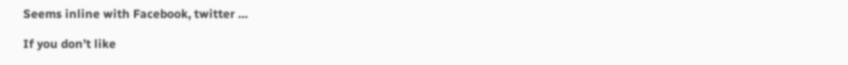Seems inline with Facebook, twitter …

If you don’t like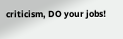criticism, DO your jobs!